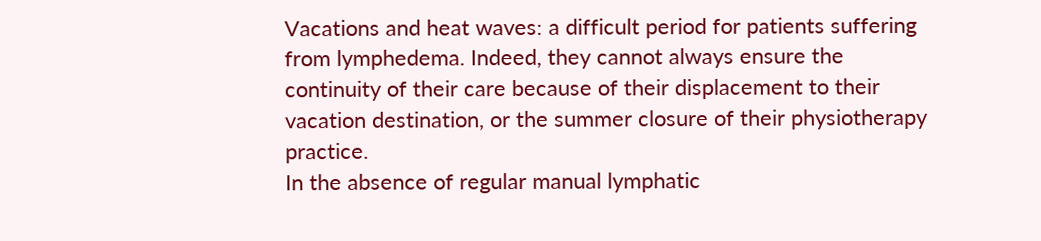Vacations and heat waves: a difficult period for patients suffering from lymphedema. Indeed, they cannot always ensure the continuity of their care because of their displacement to their vacation destination, or the summer closure of their physiotherapy practice.
In the absence of regular manual lymphatic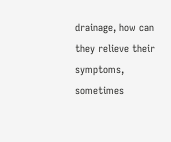drainage, how can they relieve their symptoms, sometimes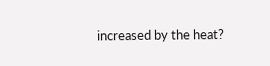increased by the heat?